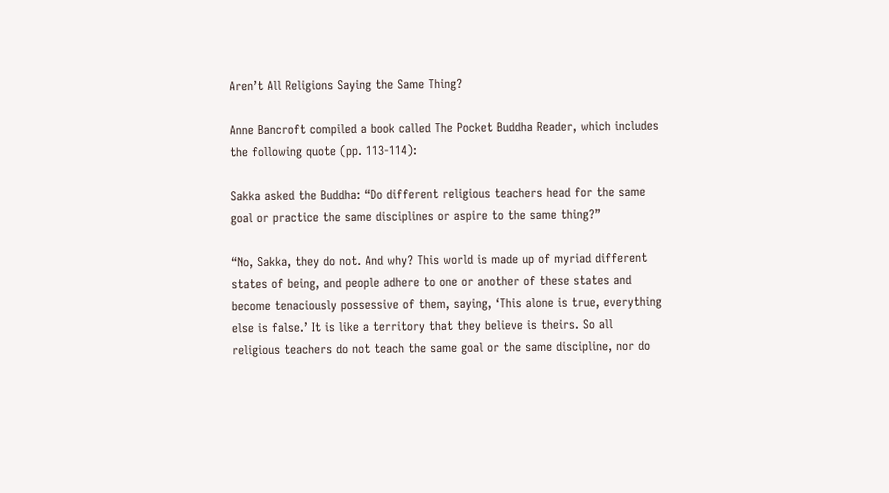Aren’t All Religions Saying the Same Thing?

Anne Bancroft compiled a book called The Pocket Buddha Reader, which includes the following quote (pp. 113-114):

Sakka asked the Buddha: “Do different religious teachers head for the same goal or practice the same disciplines or aspire to the same thing?”

“No, Sakka, they do not. And why? This world is made up of myriad different states of being, and people adhere to one or another of these states and become tenaciously possessive of them, saying, ‘This alone is true, everything else is false.’ It is like a territory that they believe is theirs. So all religious teachers do not teach the same goal or the same discipline, nor do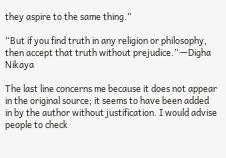they aspire to the same thing.”

“But if you find truth in any religion or philosophy, then accept that truth without prejudice.” —Digha Nikaya

The last line concerns me because it does not appear in the original source; it seems to have been added in by the author without justification. I would advise people to check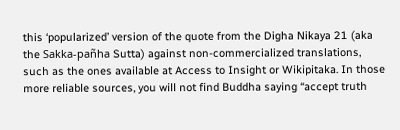this ‘popularized’ version of the quote from the Digha Nikaya 21 (aka the Sakka-pañha Sutta) against non-commercialized translations, such as the ones available at Access to Insight or Wikipitaka. In those more reliable sources, you will not find Buddha saying “accept truth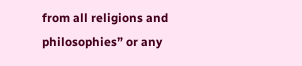from all religions and philosophies” or any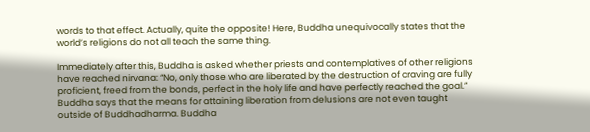words to that effect. Actually, quite the opposite! Here, Buddha unequivocally states that the world’s religions do not all teach the same thing.

Immediately after this, Buddha is asked whether priests and contemplatives of other religions have reached nirvana: “No, only those who are liberated by the destruction of craving are fully proficient, freed from the bonds, perfect in the holy life and have perfectly reached the goal.” Buddha says that the means for attaining liberation from delusions are not even taught outside of Buddhadharma. Buddha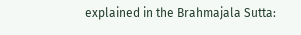explained in the Brahmajala Sutta: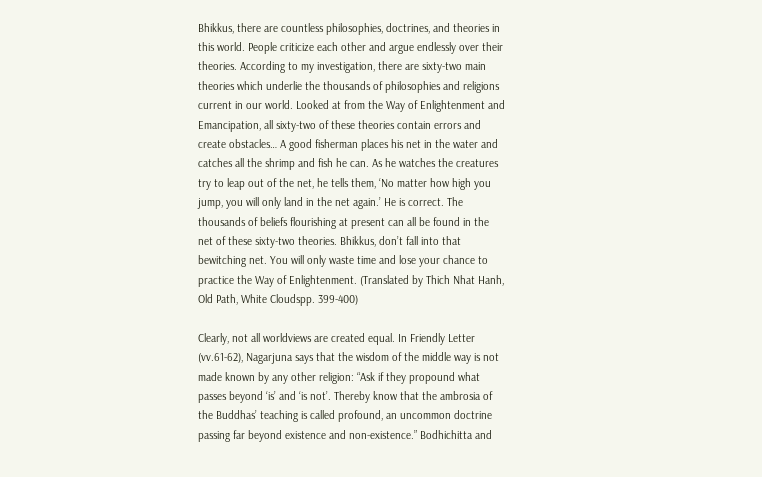Bhikkus, there are countless philosophies, doctrines, and theories in this world. People criticize each other and argue endlessly over their theories. According to my investigation, there are sixty-two main theories which underlie the thousands of philosophies and religions current in our world. Looked at from the Way of Enlightenment and Emancipation, all sixty-two of these theories contain errors and create obstacles… A good fisherman places his net in the water and catches all the shrimp and fish he can. As he watches the creatures try to leap out of the net, he tells them, ‘No matter how high you jump, you will only land in the net again.’ He is correct. The thousands of beliefs flourishing at present can all be found in the net of these sixty-two theories. Bhikkus, don’t fall into that bewitching net. You will only waste time and lose your chance to practice the Way of Enlightenment. (Translated by Thich Nhat Hanh, Old Path, White Cloudspp. 399-400)

Clearly, not all worldviews are created equal. In Friendly Letter (vv.61-62), Nagarjuna says that the wisdom of the middle way is not made known by any other religion: “Ask if they propound what passes beyond ‘is’ and ‘is not’. Thereby know that the ambrosia of the Buddhas’ teaching is called profound, an uncommon doctrine passing far beyond existence and non-existence.” Bodhichitta and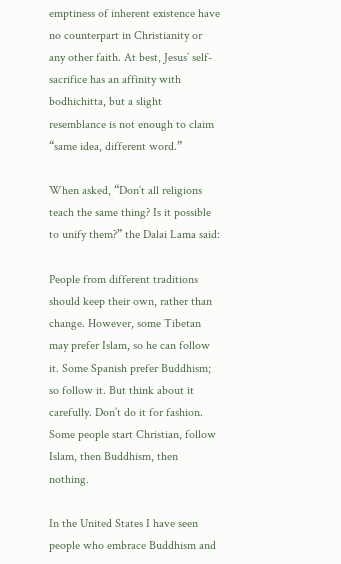emptiness of inherent existence have no counterpart in Christianity or any other faith. At best, Jesus’ self-sacrifice has an affinity with bodhichitta, but a slight resemblance is not enough to claim “same idea, different word.”

When asked, “Don’t all religions teach the same thing? Is it possible to unify them?” the Dalai Lama said:

People from different traditions should keep their own, rather than change. However, some Tibetan may prefer Islam, so he can follow it. Some Spanish prefer Buddhism; so follow it. But think about it carefully. Don’t do it for fashion. Some people start Christian, follow Islam, then Buddhism, then nothing.

In the United States I have seen people who embrace Buddhism and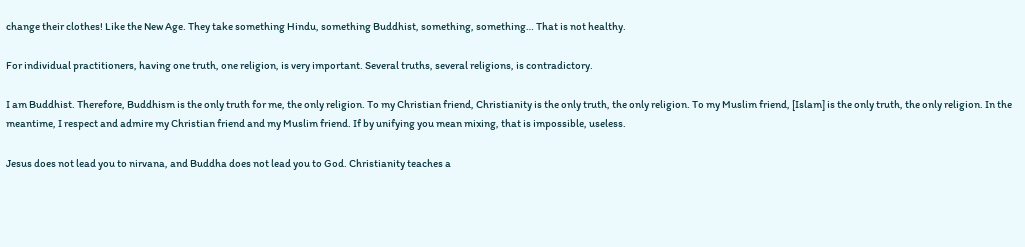change their clothes! Like the New Age. They take something Hindu, something Buddhist, something, something… That is not healthy.

For individual practitioners, having one truth, one religion, is very important. Several truths, several religions, is contradictory.

I am Buddhist. Therefore, Buddhism is the only truth for me, the only religion. To my Christian friend, Christianity is the only truth, the only religion. To my Muslim friend, [Islam] is the only truth, the only religion. In the meantime, I respect and admire my Christian friend and my Muslim friend. If by unifying you mean mixing, that is impossible, useless.

Jesus does not lead you to nirvana, and Buddha does not lead you to God. Christianity teaches a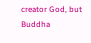creator God, but Buddha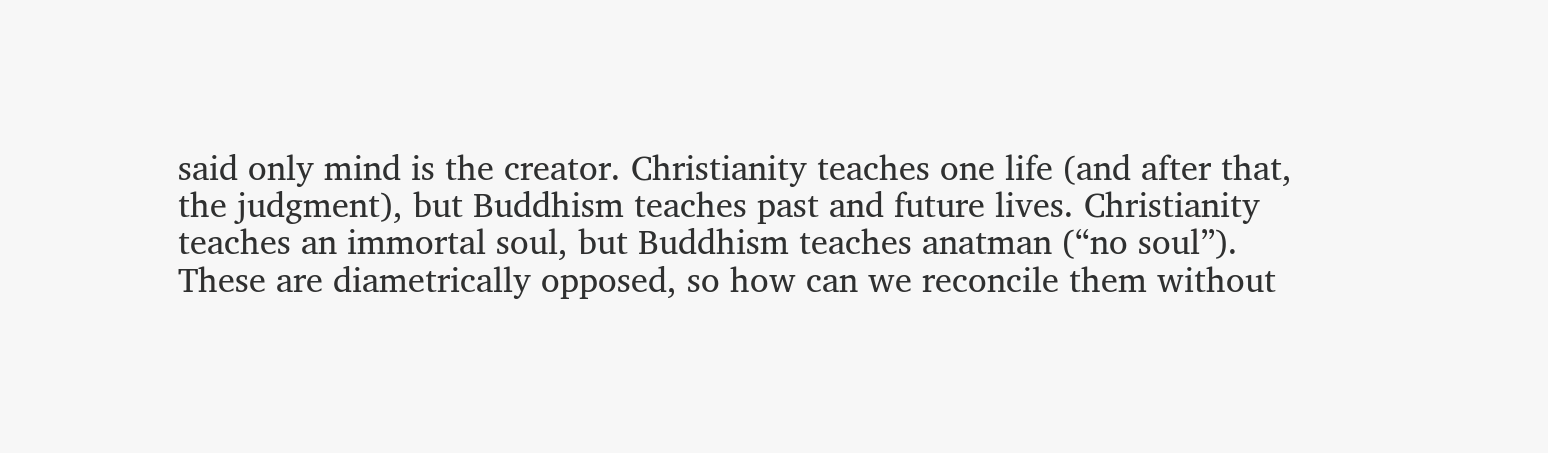said only mind is the creator. Christianity teaches one life (and after that, the judgment), but Buddhism teaches past and future lives. Christianity teaches an immortal soul, but Buddhism teaches anatman (“no soul”). These are diametrically opposed, so how can we reconcile them without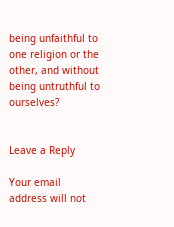being unfaithful to one religion or the other, and without being untruthful to ourselves?


Leave a Reply

Your email address will not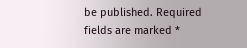be published. Required fields are marked *